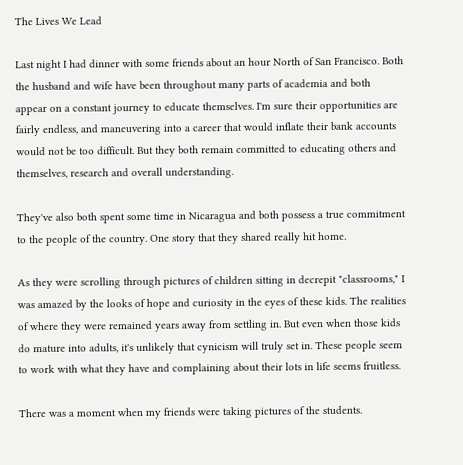The Lives We Lead

Last night I had dinner with some friends about an hour North of San Francisco. Both the husband and wife have been throughout many parts of academia and both appear on a constant journey to educate themselves. I'm sure their opportunities are fairly endless, and maneuvering into a career that would inflate their bank accounts would not be too difficult. But they both remain committed to educating others and themselves, research and overall understanding.

They've also both spent some time in Nicaragua and both possess a true commitment to the people of the country. One story that they shared really hit home.

As they were scrolling through pictures of children sitting in decrepit "classrooms," I was amazed by the looks of hope and curiosity in the eyes of these kids. The realities of where they were remained years away from settling in. But even when those kids do mature into adults, it's unlikely that cynicism will truly set in. These people seem to work with what they have and complaining about their lots in life seems fruitless.

There was a moment when my friends were taking pictures of the students.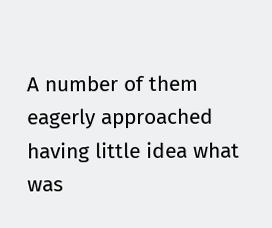A number of them eagerly approached having little idea what was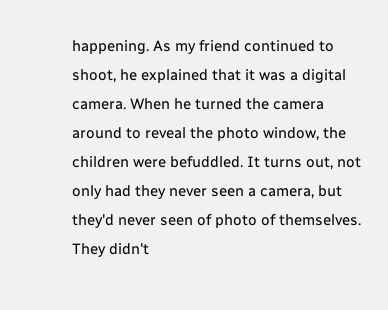happening. As my friend continued to shoot, he explained that it was a digital camera. When he turned the camera around to reveal the photo window, the children were befuddled. It turns out, not only had they never seen a camera, but they'd never seen of photo of themselves. They didn't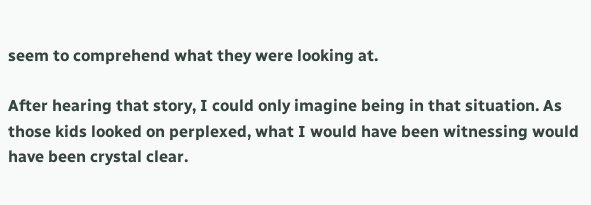seem to comprehend what they were looking at.

After hearing that story, I could only imagine being in that situation. As those kids looked on perplexed, what I would have been witnessing would have been crystal clear.